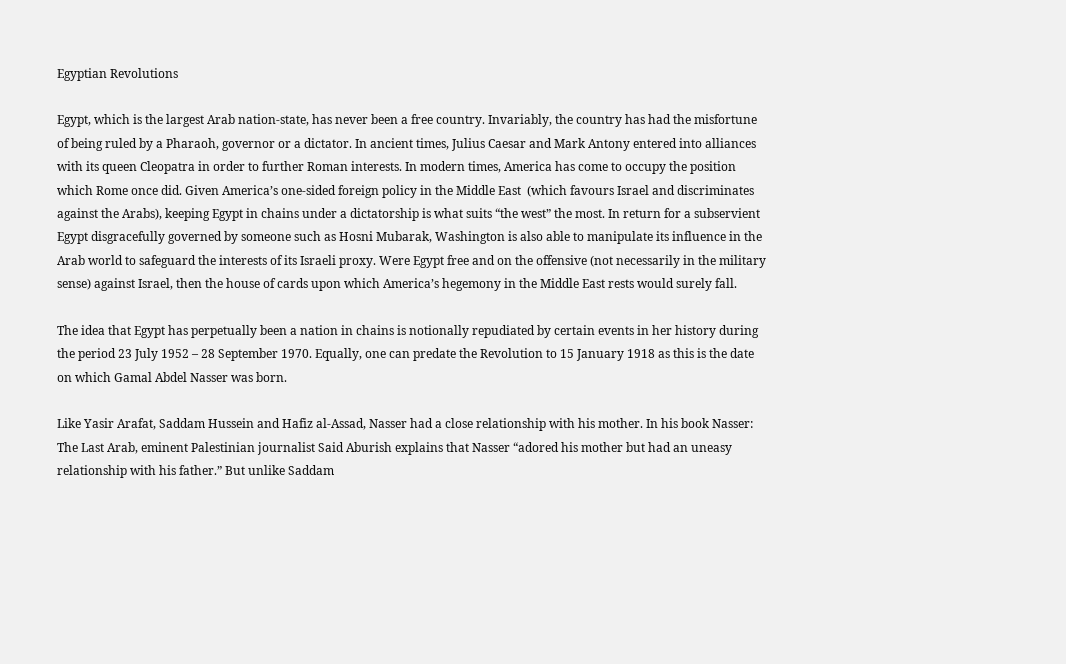Egyptian Revolutions

Egypt, which is the largest Arab nation-state, has never been a free country. Invariably, the country has had the misfortune of being ruled by a Pharaoh, governor or a dictator. In ancient times, Julius Caesar and Mark Antony entered into alliances with its queen Cleopatra in order to further Roman interests. In modern times, America has come to occupy the position which Rome once did. Given America’s one-sided foreign policy in the Middle East  (which favours Israel and discriminates against the Arabs), keeping Egypt in chains under a dictatorship is what suits “the west” the most. In return for a subservient Egypt disgracefully governed by someone such as Hosni Mubarak, Washington is also able to manipulate its influence in the Arab world to safeguard the interests of its Israeli proxy. Were Egypt free and on the offensive (not necessarily in the military sense) against Israel, then the house of cards upon which America’s hegemony in the Middle East rests would surely fall.

The idea that Egypt has perpetually been a nation in chains is notionally repudiated by certain events in her history during the period 23 July 1952 – 28 September 1970. Equally, one can predate the Revolution to 15 January 1918 as this is the date on which Gamal Abdel Nasser was born.

Like Yasir Arafat, Saddam Hussein and Hafiz al-Assad, Nasser had a close relationship with his mother. In his book Nasser: The Last Arab, eminent Palestinian journalist Said Aburish explains that Nasser “adored his mother but had an uneasy relationship with his father.” But unlike Saddam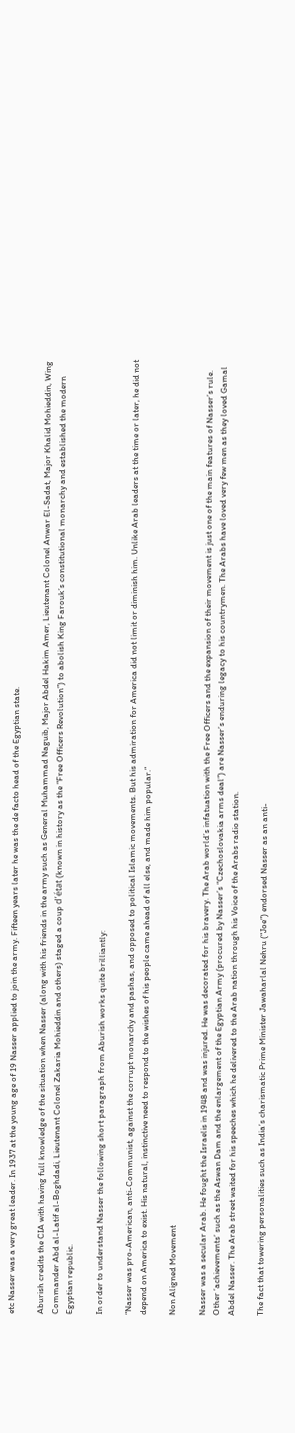etc Nasser was a very great leader. In 1937 at the young age of 19 Nasser applied to join the army. Fifteen years later he was the de facto head of the Egyptian state.

Aburish credits the CIA with having full knowledge of the situation when Nasser (along with his friends in the army such as General Muhammad Naguib, Major Abdel Hakim Amer, Lieutenant Colonel Anwar El-Sadat, Major Khalid Mohieddin, Wing Commander Abd al-Latif al-Boghdadi, Lieutenant Colonel Zakaria Mohieddin and others) staged a coup d’état (known in history as the “Free Officers Revolution”) to abolish King Farouk’s constitutional monarchy and established the modern Egyptian republic.

In order to understand Nasser the following short paragraph from Aburish works quite brilliantly:

“Nasser was pro-American, anti-Communist, against the corrupt monarchy and pashas, and opposed to political Islamic movements. But his admiration for America did not limit or diminish him. Unlike Arab leaders at the time or later, he did not depend on America to exist. His natural, instinctive need to respond to the wishes of his people came ahead of all else, and made him popular.”

Non Aligned Movement

Nasser was a secular Arab. He fought the Israelis in 1948 and was injured. He was decorated for his bravery. The Arab world’s infatuation with the Free Officers and the expansion of their movement is just one of the main features of Nasser’s rule. Other ‘achievements’ such as the Aswan Dam and the enlargement of the Egyptian Army (procured by Nasser’s “Czechoslovakia arms deal”) are Nasser’s enduring legacy to his countrymen. The Arabs have loved very few men as they loved Gamal Abdel Nasser. The Arab street waited for his speeches which he delivered to the Arab nation through his Voice of the Arabs radio station.

The fact that towering personalities such as India’s charismatic Prime Minister Jawaharlal Nehru (“Joe”) endorsed Nasser as an anti-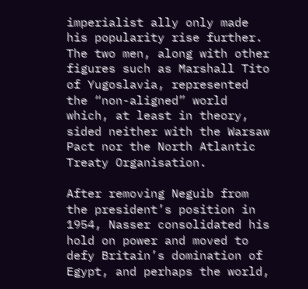imperialist ally only made his popularity rise further. The two men, along with other figures such as Marshall Tito of Yugoslavia, represented the “non-aligned” world which, at least in theory, sided neither with the Warsaw Pact nor the North Atlantic Treaty Organisation.

After removing Neguib from the president’s position in 1954, Nasser consolidated his hold on power and moved to defy Britain’s domination of Egypt, and perhaps the world,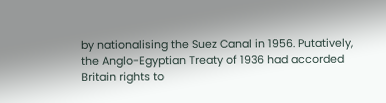by nationalising the Suez Canal in 1956. Putatively, the Anglo-Egyptian Treaty of 1936 had accorded Britain rights to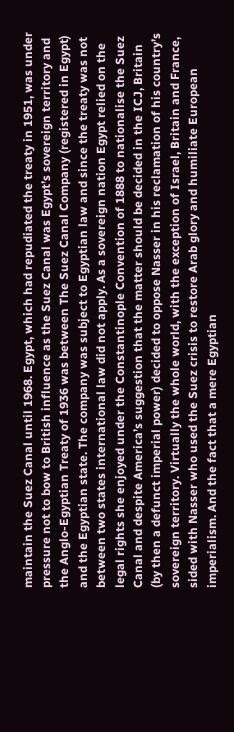maintain the Suez Canal until 1968. Egypt, which had repudiated the treaty in 1951, was under pressure not to bow to British influence as the Suez Canal was Egypt’s sovereign territory and the Anglo-Egyptian Treaty of 1936 was between The Suez Canal Company (registered in Egypt) and the Egyptian state. The company was subject to Egyptian law and since the treaty was not between two states international law did not apply. As a sovereign nation Egypt relied on the legal rights she enjoyed under the Constantinople Convention of 1888 to nationalise the Suez Canal and despite America’s suggestion that the matter should be decided in the ICJ, Britain (by then a defunct imperial power) decided to oppose Nasser in his reclamation of his country’s sovereign territory. Virtually the whole world, with the exception of Israel, Britain and France, sided with Nasser who used the Suez crisis to restore Arab glory and humiliate European imperialism. And the fact that a mere Egyptian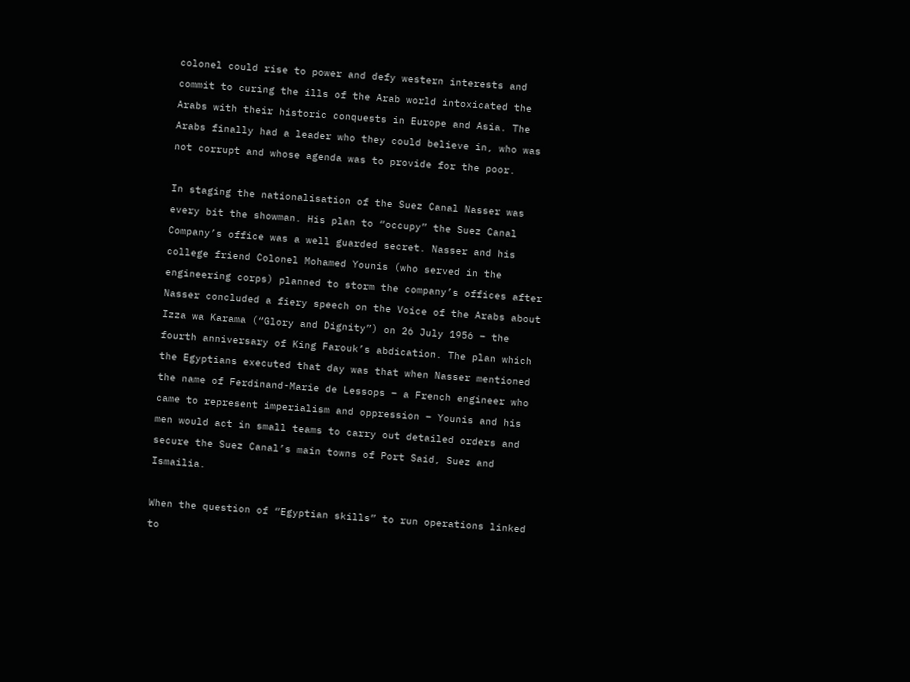colonel could rise to power and defy western interests and commit to curing the ills of the Arab world intoxicated the Arabs with their historic conquests in Europe and Asia. The Arabs finally had a leader who they could believe in, who was not corrupt and whose agenda was to provide for the poor.

In staging the nationalisation of the Suez Canal Nasser was every bit the showman. His plan to “occupy” the Suez Canal Company’s office was a well guarded secret. Nasser and his college friend Colonel Mohamed Younis (who served in the engineering corps) planned to storm the company’s offices after Nasser concluded a fiery speech on the Voice of the Arabs about Izza wa Karama (“Glory and Dignity”) on 26 July 1956 – the fourth anniversary of King Farouk’s abdication. The plan which the Egyptians executed that day was that when Nasser mentioned the name of Ferdinand-Marie de Lessops – a French engineer who came to represent imperialism and oppression – Younis and his men would act in small teams to carry out detailed orders and secure the Suez Canal’s main towns of Port Said, Suez and Ismailia.

When the question of “Egyptian skills” to run operations linked to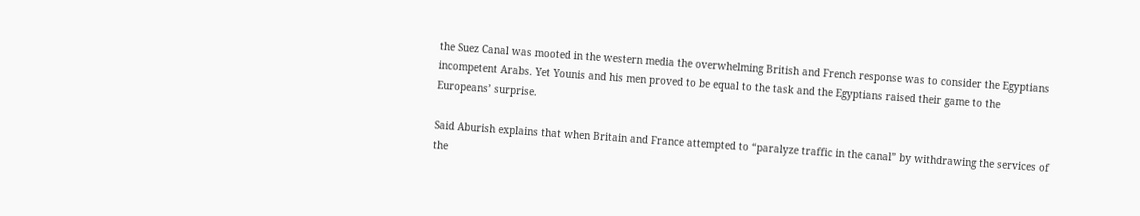the Suez Canal was mooted in the western media the overwhelming British and French response was to consider the Egyptians incompetent Arabs. Yet Younis and his men proved to be equal to the task and the Egyptians raised their game to the Europeans’ surprise.

Said Aburish explains that when Britain and France attempted to “paralyze traffic in the canal” by withdrawing the services of the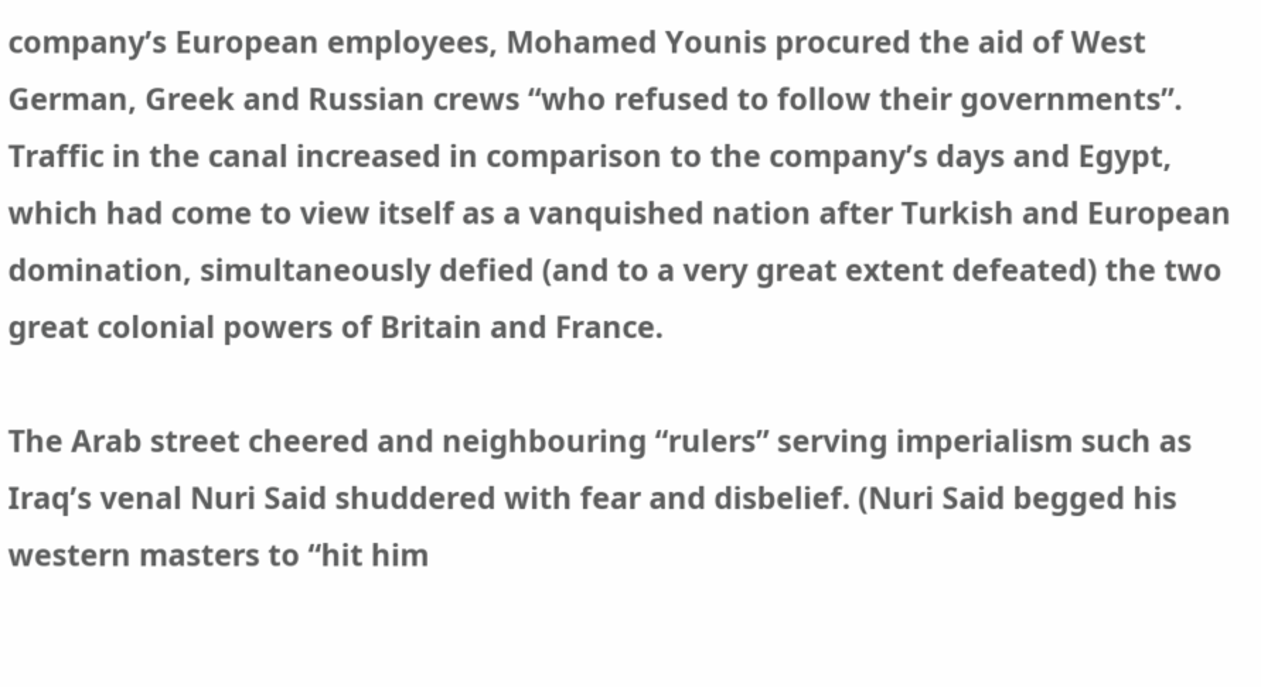company’s European employees, Mohamed Younis procured the aid of West German, Greek and Russian crews “who refused to follow their governments”. Traffic in the canal increased in comparison to the company’s days and Egypt, which had come to view itself as a vanquished nation after Turkish and European domination, simultaneously defied (and to a very great extent defeated) the two great colonial powers of Britain and France.

The Arab street cheered and neighbouring “rulers” serving imperialism such as Iraq’s venal Nuri Said shuddered with fear and disbelief. (Nuri Said begged his western masters to “hit him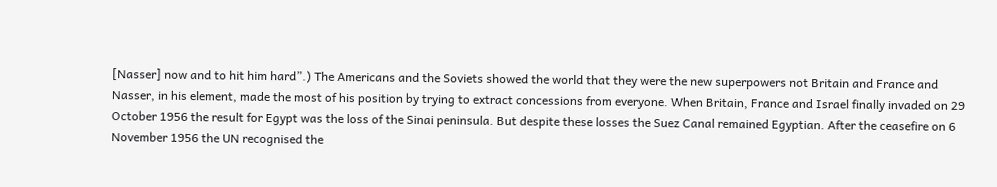[Nasser] now and to hit him hard”.) The Americans and the Soviets showed the world that they were the new superpowers not Britain and France and Nasser, in his element, made the most of his position by trying to extract concessions from everyone. When Britain, France and Israel finally invaded on 29 October 1956 the result for Egypt was the loss of the Sinai peninsula. But despite these losses the Suez Canal remained Egyptian. After the ceasefire on 6 November 1956 the UN recognised the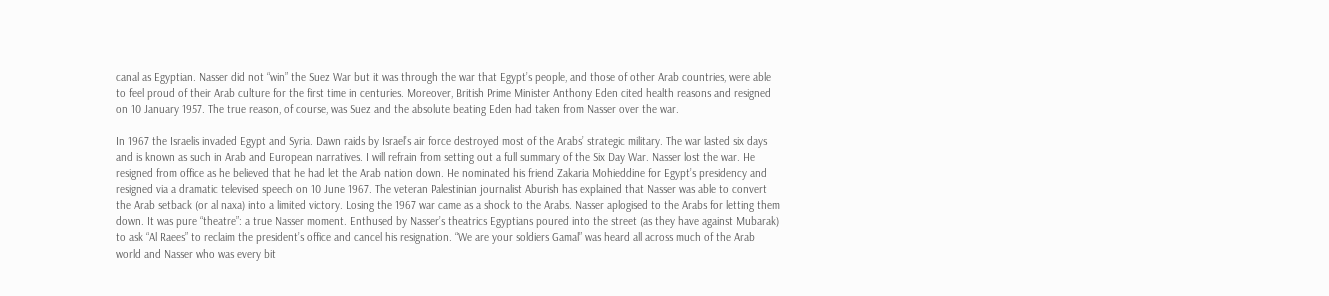canal as Egyptian. Nasser did not “win” the Suez War but it was through the war that Egypt’s people, and those of other Arab countries, were able to feel proud of their Arab culture for the first time in centuries. Moreover, British Prime Minister Anthony Eden cited health reasons and resigned on 10 January 1957. The true reason, of course, was Suez and the absolute beating Eden had taken from Nasser over the war.

In 1967 the Israelis invaded Egypt and Syria. Dawn raids by Israel’s air force destroyed most of the Arabs’ strategic military. The war lasted six days and is known as such in Arab and European narratives. I will refrain from setting out a full summary of the Six Day War. Nasser lost the war. He resigned from office as he believed that he had let the Arab nation down. He nominated his friend Zakaria Mohieddine for Egypt’s presidency and resigned via a dramatic televised speech on 10 June 1967. The veteran Palestinian journalist Aburish has explained that Nasser was able to convert the Arab setback (or al naxa) into a limited victory. Losing the 1967 war came as a shock to the Arabs. Nasser aplogised to the Arabs for letting them down. It was pure “theatre”: a true Nasser moment. Enthused by Nasser’s theatrics Egyptians poured into the street (as they have against Mubarak) to ask “Al Raees” to reclaim the president’s office and cancel his resignation. “We are your soldiers Gamal” was heard all across much of the Arab world and Nasser who was every bit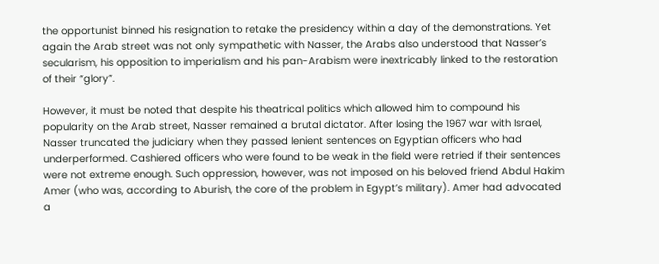the opportunist binned his resignation to retake the presidency within a day of the demonstrations. Yet again the Arab street was not only sympathetic with Nasser, the Arabs also understood that Nasser’s secularism, his opposition to imperialism and his pan-Arabism were inextricably linked to the restoration of their “glory”.

However, it must be noted that despite his theatrical politics which allowed him to compound his popularity on the Arab street, Nasser remained a brutal dictator. After losing the 1967 war with Israel, Nasser truncated the judiciary when they passed lenient sentences on Egyptian officers who had underperformed. Cashiered officers who were found to be weak in the field were retried if their sentences were not extreme enough. Such oppression, however, was not imposed on his beloved friend Abdul Hakim Amer (who was, according to Aburish, the core of the problem in Egypt’s military). Amer had advocated a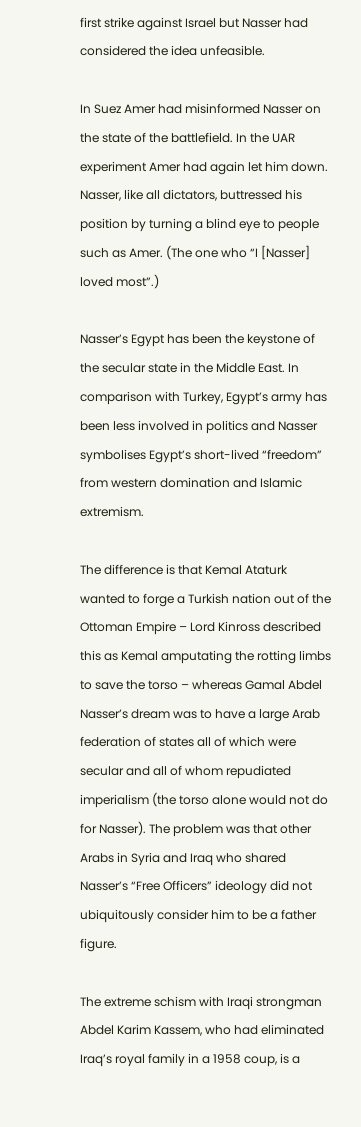first strike against Israel but Nasser had considered the idea unfeasible.

In Suez Amer had misinformed Nasser on the state of the battlefield. In the UAR experiment Amer had again let him down. Nasser, like all dictators, buttressed his position by turning a blind eye to people such as Amer. (The one who “I [Nasser] loved most”.)

Nasser’s Egypt has been the keystone of the secular state in the Middle East. In comparison with Turkey, Egypt’s army has been less involved in politics and Nasser symbolises Egypt’s short-lived “freedom” from western domination and Islamic extremism.

The difference is that Kemal Ataturk wanted to forge a Turkish nation out of the Ottoman Empire – Lord Kinross described this as Kemal amputating the rotting limbs to save the torso – whereas Gamal Abdel Nasser’s dream was to have a large Arab federation of states all of which were secular and all of whom repudiated imperialism (the torso alone would not do for Nasser). The problem was that other Arabs in Syria and Iraq who shared Nasser’s “Free Officers” ideology did not ubiquitously consider him to be a father figure.

The extreme schism with Iraqi strongman Abdel Karim Kassem, who had eliminated Iraq’s royal family in a 1958 coup, is a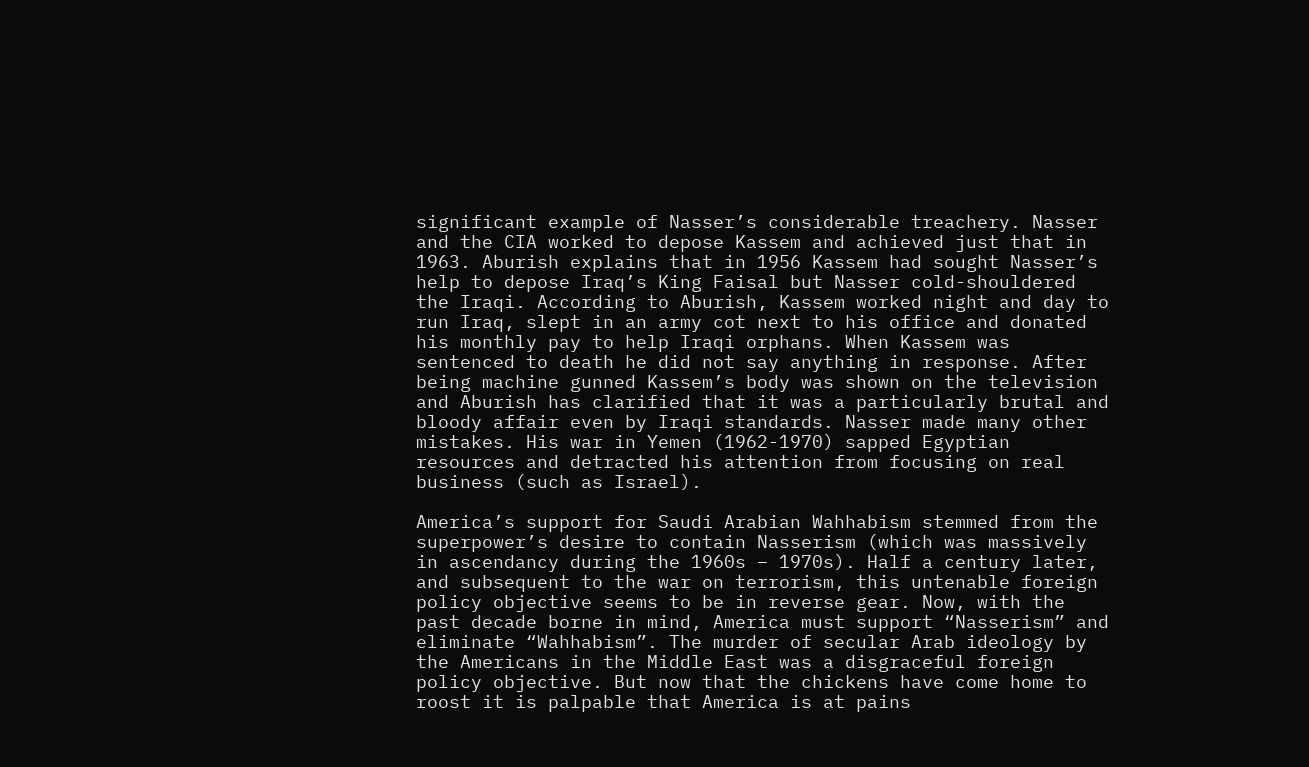significant example of Nasser’s considerable treachery. Nasser and the CIA worked to depose Kassem and achieved just that in 1963. Aburish explains that in 1956 Kassem had sought Nasser’s help to depose Iraq’s King Faisal but Nasser cold-shouldered the Iraqi. According to Aburish, Kassem worked night and day to run Iraq, slept in an army cot next to his office and donated his monthly pay to help Iraqi orphans. When Kassem was sentenced to death he did not say anything in response. After being machine gunned Kassem’s body was shown on the television and Aburish has clarified that it was a particularly brutal and bloody affair even by Iraqi standards. Nasser made many other mistakes. His war in Yemen (1962-1970) sapped Egyptian resources and detracted his attention from focusing on real business (such as Israel).

America’s support for Saudi Arabian Wahhabism stemmed from the superpower’s desire to contain Nasserism (which was massively in ascendancy during the 1960s – 1970s). Half a century later, and subsequent to the war on terrorism, this untenable foreign policy objective seems to be in reverse gear. Now, with the past decade borne in mind, America must support “Nasserism” and eliminate “Wahhabism”. The murder of secular Arab ideology by the Americans in the Middle East was a disgraceful foreign policy objective. But now that the chickens have come home to roost it is palpable that America is at pains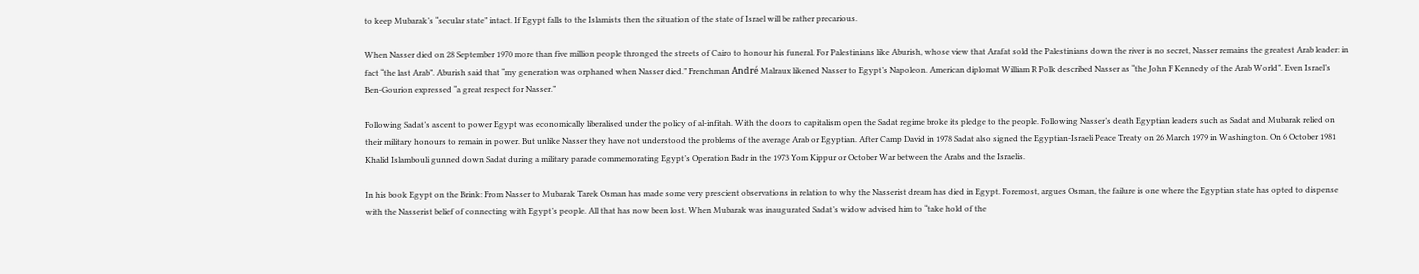to keep Mubarak’s “secular state” intact. If Egypt falls to the Islamists then the situation of the state of Israel will be rather precarious.

When Nasser died on 28 September 1970 more than five million people thronged the streets of Cairo to honour his funeral. For Palestinians like Aburish, whose view that Arafat sold the Palestinians down the river is no secret, Nasser remains the greatest Arab leader: in fact “the last Arab”. Aburish said that “my generation was orphaned when Nasser died.” Frenchman André Malraux likened Nasser to Egypt’s Napoleon. American diplomat William R Polk described Nasser as “the John F Kennedy of the Arab World”. Even Israel’s Ben-Gourion expressed “a great respect for Nasser.”

Following Sadat’s ascent to power Egypt was economically liberalised under the policy of al-infitah. With the doors to capitalism open the Sadat regime broke its pledge to the people. Following Nasser’s death Egyptian leaders such as Sadat and Mubarak relied on their military honours to remain in power. But unlike Nasser they have not understood the problems of the average Arab or Egyptian. After Camp David in 1978 Sadat also signed the Egyptian-Israeli Peace Treaty on 26 March 1979 in Washington. On 6 October 1981 Khalid Islambouli gunned down Sadat during a military parade commemorating Egypt’s Operation Badr in the 1973 Yom Kippur or October War between the Arabs and the Israelis.

In his book Egypt on the Brink: From Nasser to Mubarak Tarek Osman has made some very prescient observations in relation to why the Nasserist dream has died in Egypt. Foremost, argues Osman, the failure is one where the Egyptian state has opted to dispense with the Nasserist belief of connecting with Egypt’s people. All that has now been lost. When Mubarak was inaugurated Sadat’s widow advised him to “take hold of the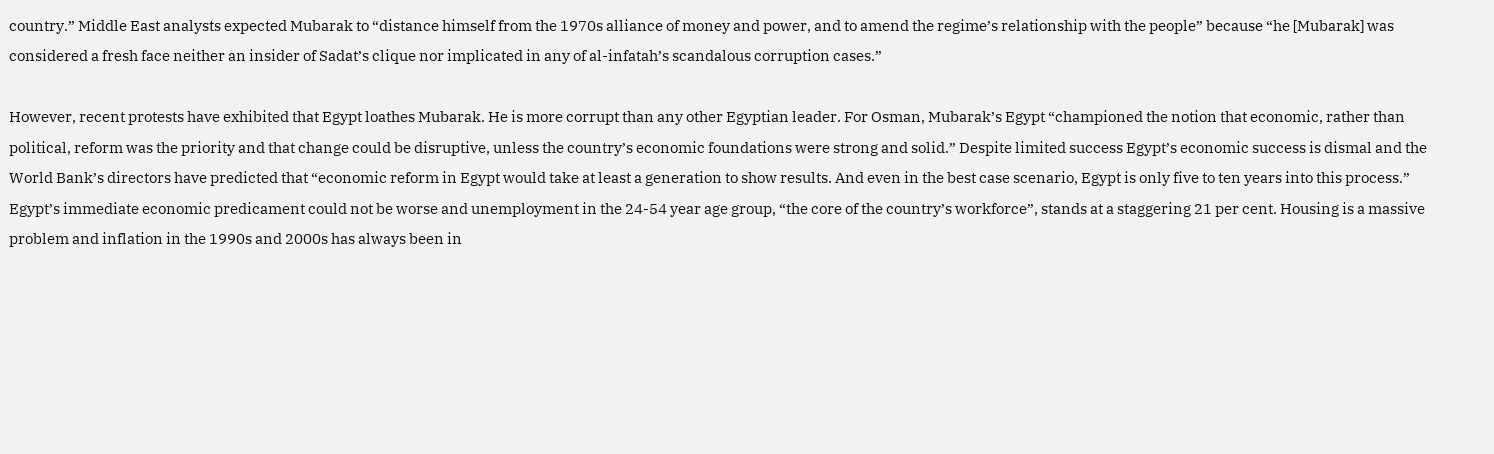country.” Middle East analysts expected Mubarak to “distance himself from the 1970s alliance of money and power, and to amend the regime’s relationship with the people” because “he [Mubarak] was considered a fresh face neither an insider of Sadat’s clique nor implicated in any of al-infatah’s scandalous corruption cases.”

However, recent protests have exhibited that Egypt loathes Mubarak. He is more corrupt than any other Egyptian leader. For Osman, Mubarak’s Egypt “championed the notion that economic, rather than political, reform was the priority and that change could be disruptive, unless the country’s economic foundations were strong and solid.” Despite limited success Egypt’s economic success is dismal and the World Bank’s directors have predicted that “economic reform in Egypt would take at least a generation to show results. And even in the best case scenario, Egypt is only five to ten years into this process.” Egypt’s immediate economic predicament could not be worse and unemployment in the 24-54 year age group, “the core of the country’s workforce”, stands at a staggering 21 per cent. Housing is a massive problem and inflation in the 1990s and 2000s has always been in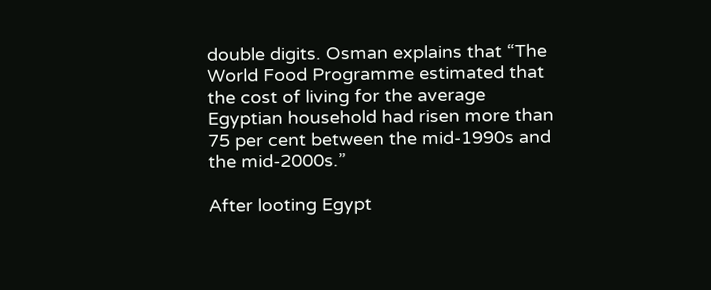double digits. Osman explains that “The World Food Programme estimated that the cost of living for the average Egyptian household had risen more than 75 per cent between the mid-1990s and the mid-2000s.”

After looting Egypt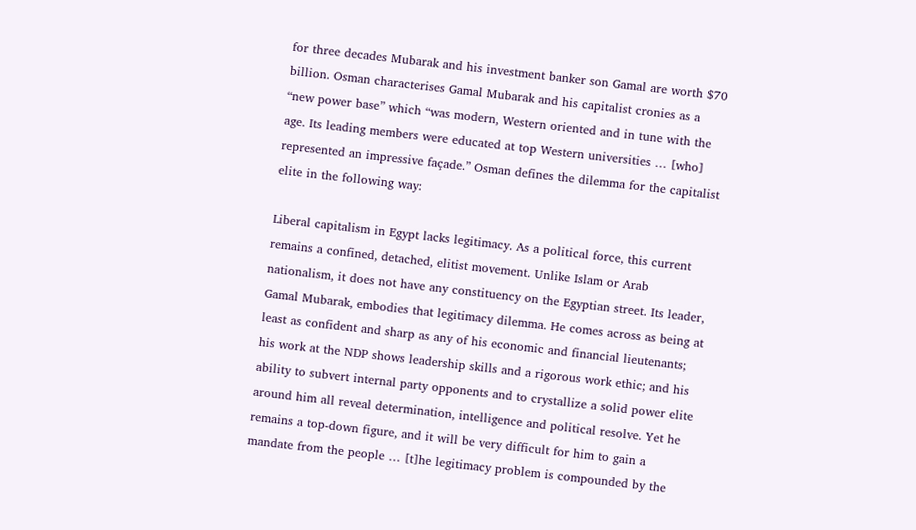for three decades Mubarak and his investment banker son Gamal are worth $70 billion. Osman characterises Gamal Mubarak and his capitalist cronies as a “new power base” which “was modern, Western oriented and in tune with the age. Its leading members were educated at top Western universities … [who] represented an impressive façade.” Osman defines the dilemma for the capitalist elite in the following way:

Liberal capitalism in Egypt lacks legitimacy. As a political force, this current remains a confined, detached, elitist movement. Unlike Islam or Arab nationalism, it does not have any constituency on the Egyptian street. Its leader, Gamal Mubarak, embodies that legitimacy dilemma. He comes across as being at least as confident and sharp as any of his economic and financial lieutenants; his work at the NDP shows leadership skills and a rigorous work ethic; and his ability to subvert internal party opponents and to crystallize a solid power elite around him all reveal determination, intelligence and political resolve. Yet he remains a top-down figure, and it will be very difficult for him to gain a mandate from the people … [t]he legitimacy problem is compounded by the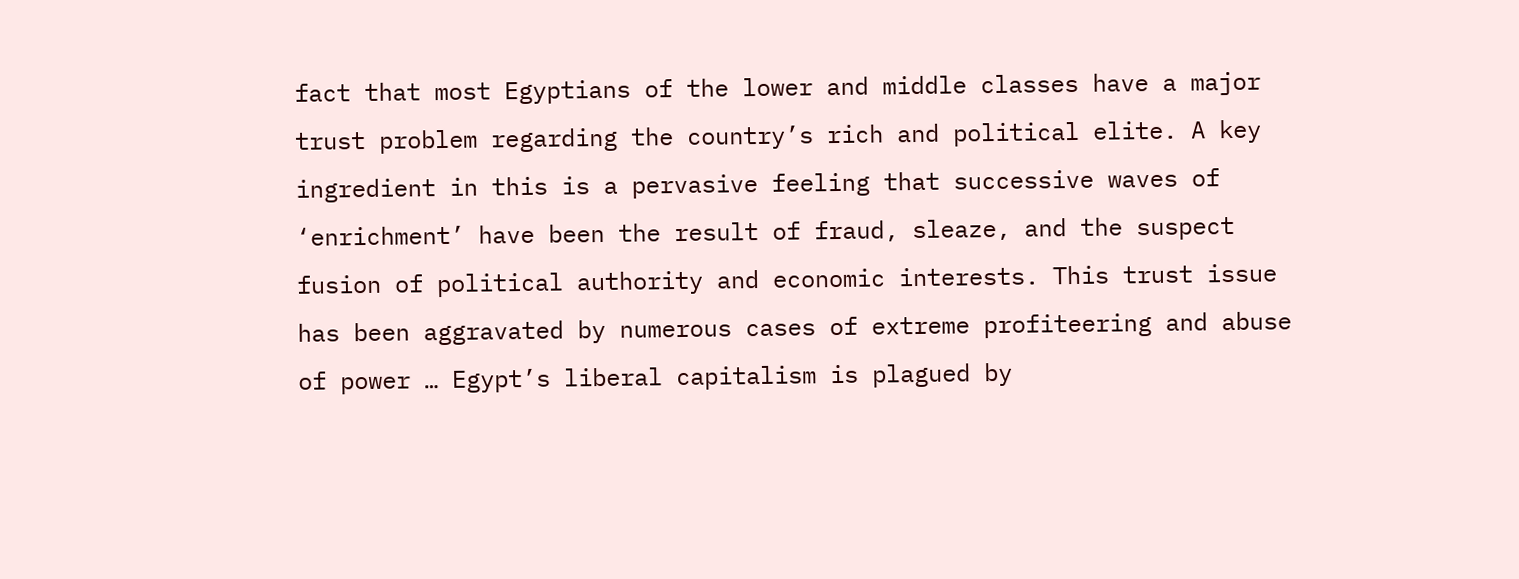fact that most Egyptians of the lower and middle classes have a major trust problem regarding the country’s rich and political elite. A key ingredient in this is a pervasive feeling that successive waves of ‘enrichment’ have been the result of fraud, sleaze, and the suspect fusion of political authority and economic interests. This trust issue has been aggravated by numerous cases of extreme profiteering and abuse of power … Egypt’s liberal capitalism is plagued by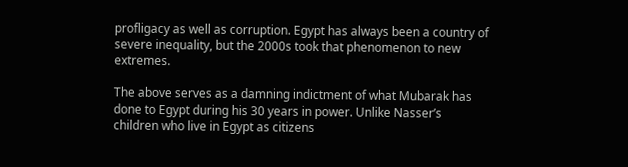profligacy as well as corruption. Egypt has always been a country of severe inequality, but the 2000s took that phenomenon to new extremes.

The above serves as a damning indictment of what Mubarak has done to Egypt during his 30 years in power. Unlike Nasser’s children who live in Egypt as citizens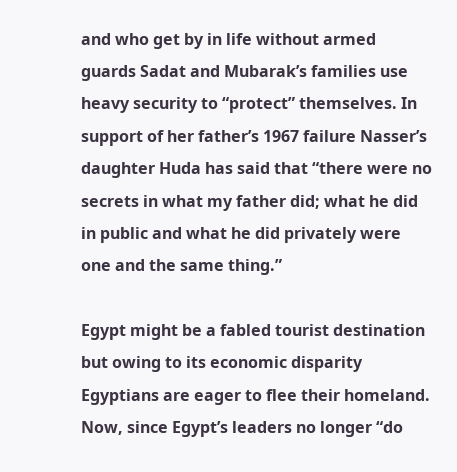and who get by in life without armed guards Sadat and Mubarak’s families use heavy security to “protect” themselves. In support of her father’s 1967 failure Nasser’s daughter Huda has said that “there were no secrets in what my father did; what he did in public and what he did privately were one and the same thing.”

Egypt might be a fabled tourist destination but owing to its economic disparity Egyptians are eager to flee their homeland. Now, since Egypt’s leaders no longer “do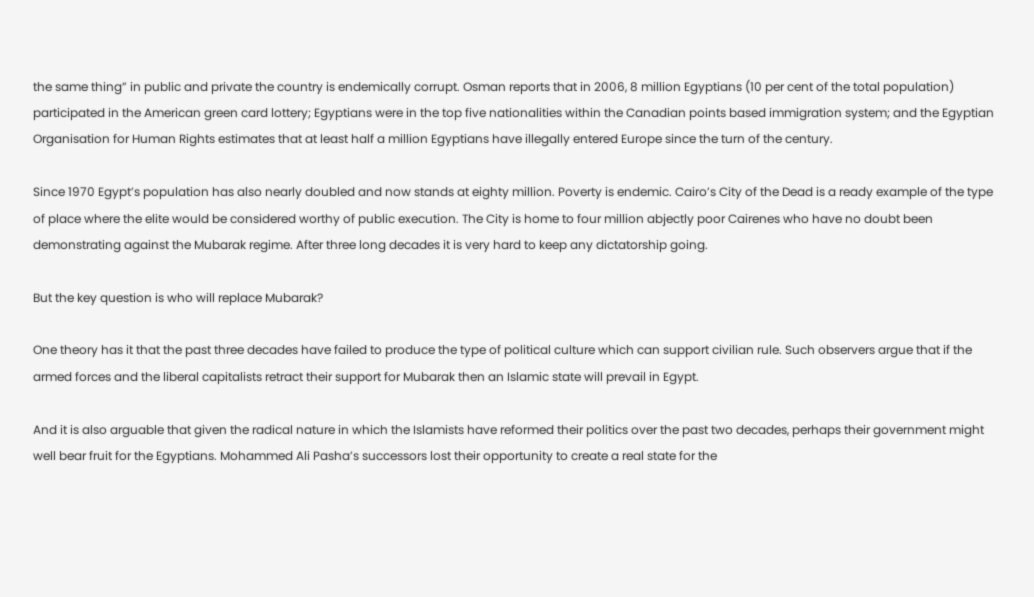the same thing” in public and private the country is endemically corrupt. Osman reports that in 2006, 8 million Egyptians (10 per cent of the total population) participated in the American green card lottery; Egyptians were in the top five nationalities within the Canadian points based immigration system; and the Egyptian Organisation for Human Rights estimates that at least half a million Egyptians have illegally entered Europe since the turn of the century.

Since 1970 Egypt’s population has also nearly doubled and now stands at eighty million. Poverty is endemic. Cairo’s City of the Dead is a ready example of the type of place where the elite would be considered worthy of public execution. The City is home to four million abjectly poor Cairenes who have no doubt been demonstrating against the Mubarak regime. After three long decades it is very hard to keep any dictatorship going.

But the key question is who will replace Mubarak?

One theory has it that the past three decades have failed to produce the type of political culture which can support civilian rule. Such observers argue that if the armed forces and the liberal capitalists retract their support for Mubarak then an Islamic state will prevail in Egypt.

And it is also arguable that given the radical nature in which the Islamists have reformed their politics over the past two decades, perhaps their government might well bear fruit for the Egyptians. Mohammed Ali Pasha’s successors lost their opportunity to create a real state for the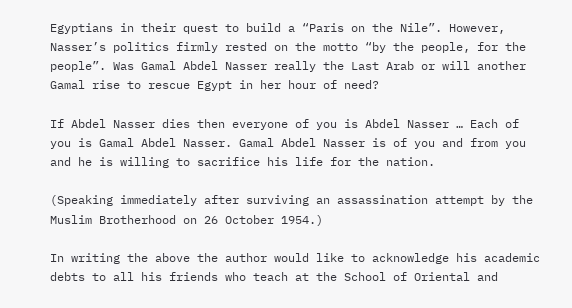Egyptians in their quest to build a “Paris on the Nile”. However, Nasser’s politics firmly rested on the motto “by the people, for the people”. Was Gamal Abdel Nasser really the Last Arab or will another Gamal rise to rescue Egypt in her hour of need?

If Abdel Nasser dies then everyone of you is Abdel Nasser … Each of you is Gamal Abdel Nasser. Gamal Abdel Nasser is of you and from you and he is willing to sacrifice his life for the nation.

(Speaking immediately after surviving an assassination attempt by the Muslim Brotherhood on 26 October 1954.)

In writing the above the author would like to acknowledge his academic debts to all his friends who teach at the School of Oriental and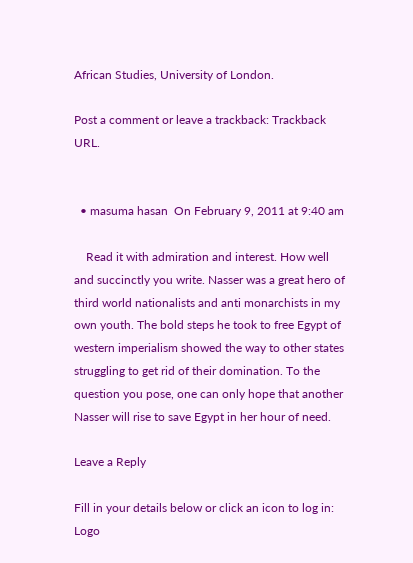African Studies, University of London.

Post a comment or leave a trackback: Trackback URL.


  • masuma hasan  On February 9, 2011 at 9:40 am

    Read it with admiration and interest. How well and succinctly you write. Nasser was a great hero of third world nationalists and anti monarchists in my own youth. The bold steps he took to free Egypt of western imperialism showed the way to other states struggling to get rid of their domination. To the question you pose, one can only hope that another Nasser will rise to save Egypt in her hour of need.

Leave a Reply

Fill in your details below or click an icon to log in: Logo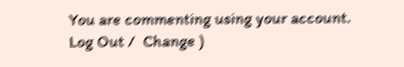You are commenting using your account. Log Out /  Change )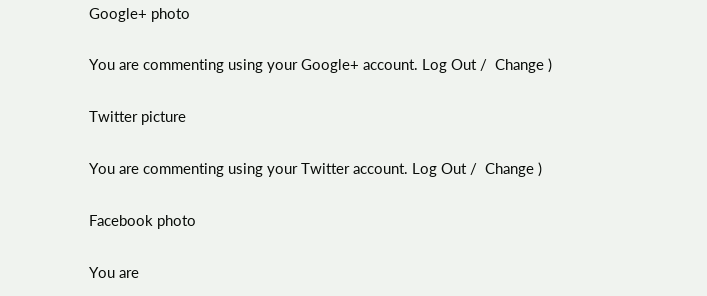Google+ photo

You are commenting using your Google+ account. Log Out /  Change )

Twitter picture

You are commenting using your Twitter account. Log Out /  Change )

Facebook photo

You are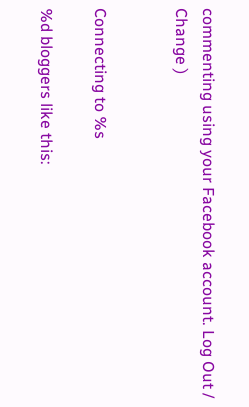commenting using your Facebook account. Log Out /  Change )


Connecting to %s

%d bloggers like this: